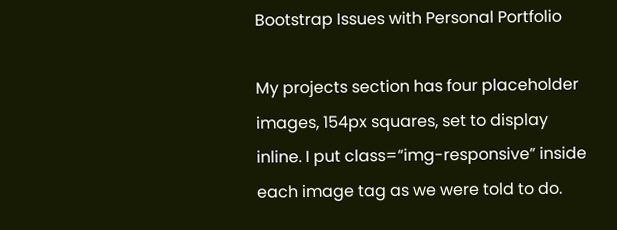Bootstrap Issues with Personal Portfolio

My projects section has four placeholder images, 154px squares, set to display inline. I put class=“img-responsive” inside each image tag as we were told to do.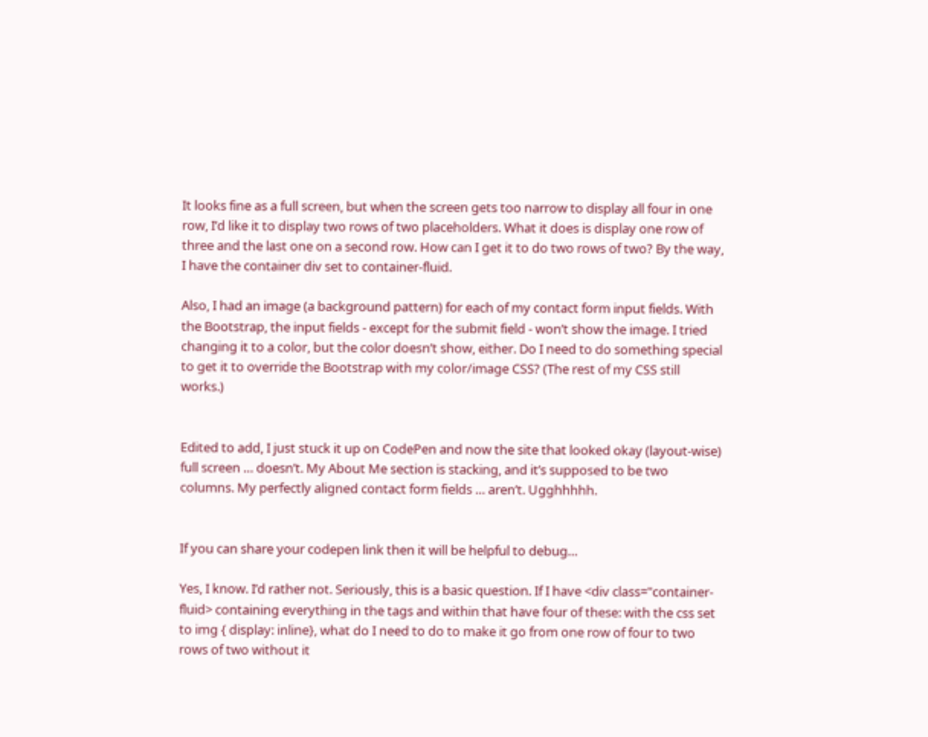It looks fine as a full screen, but when the screen gets too narrow to display all four in one row, I’d like it to display two rows of two placeholders. What it does is display one row of three and the last one on a second row. How can I get it to do two rows of two? By the way, I have the container div set to container-fluid.

Also, I had an image (a background pattern) for each of my contact form input fields. With the Bootstrap, the input fields - except for the submit field - won’t show the image. I tried changing it to a color, but the color doesn’t show, either. Do I need to do something special to get it to override the Bootstrap with my color/image CSS? (The rest of my CSS still works.)


Edited to add, I just stuck it up on CodePen and now the site that looked okay (layout-wise) full screen … doesn’t. My About Me section is stacking, and it’s supposed to be two columns. My perfectly aligned contact form fields … aren’t. Ugghhhhh.


If you can share your codepen link then it will be helpful to debug…

Yes, I know. I’d rather not. Seriously, this is a basic question. If I have <div class="container-fluid> containing everything in the tags and within that have four of these: with the css set to img { display: inline}, what do I need to do to make it go from one row of four to two rows of two without it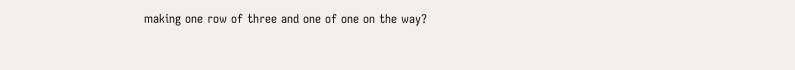making one row of three and one of one on the way?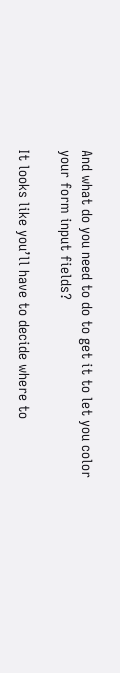And what do you need to do to get it to let you color your form input fields?

It looks like you’ll have to decide where to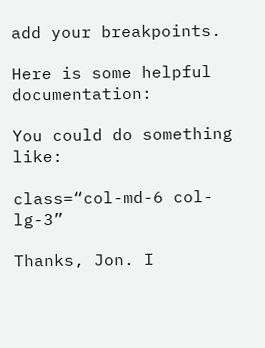add your breakpoints.

Here is some helpful documentation:

You could do something like:

class=“col-md-6 col-lg-3”

Thanks, Jon. I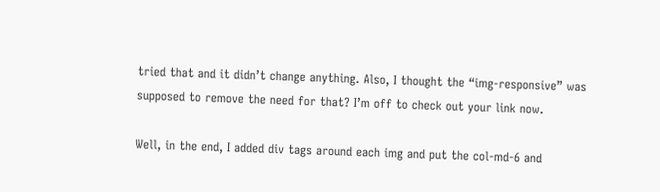tried that and it didn’t change anything. Also, I thought the “img-responsive” was supposed to remove the need for that? I’m off to check out your link now.

Well, in the end, I added div tags around each img and put the col-md-6 and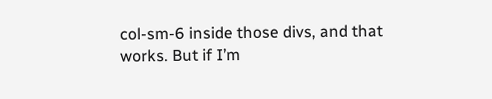col-sm-6 inside those divs, and that works. But if I’m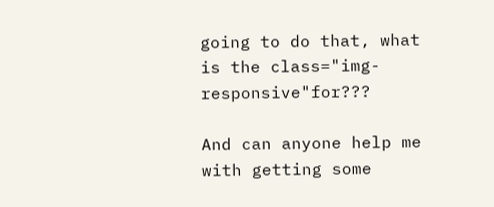going to do that, what is the class="img-responsive"for???

And can anyone help me with getting some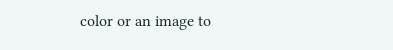color or an image to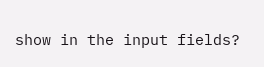show in the input fields?